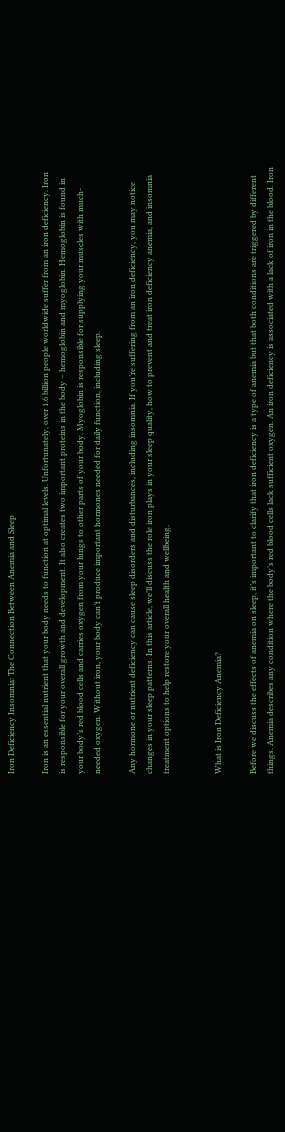Iron Deficiency Insomnia: The Connection Between Anemia and Sleep

Iron is an essential nutrient that your body needs to function at optimal levels. Unfortunately, over 1.6 billion people worldwide suffer from an iron deficiency. Iron is responsible for your overall growth and development. It also creates two important proteins in the body – hemoglobin and myoglobin. Hemoglobin is found in your body’s red blood cells and carries oxygen from your lungs to other parts of your body. Myoglobin is responsible for supplying your muscles with much-needed oxygen. Without iron, your body can’t produce important hormones needed for daily function, including sleep.

Any hormone or nutrient deficiency can cause sleep disorders and disturbances, including insomnia. If you’re suffering from an iron deficiency, you may notice changes in your sleep patterns. In this article, we’ll discuss the role iron plays in your sleep quality, how to prevent and treat iron deficiency anemia, and insomnia treatment options to help restore your overall health and wellbeing.


What is Iron Deficiency Anemia?

Before we discuss the effects of anemia on sleep, it’s important to clarify that iron deficiency is a type of anemia but that both conditions are triggered by different things. Anemia describes any condition where the body’s red blood cells lack sufficient oxygen. An iron deficiency is associated with a lack of iron in the blood. Iron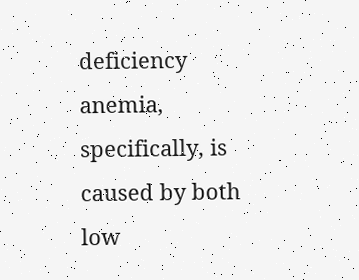deficiency anemia, specifically, is caused by both low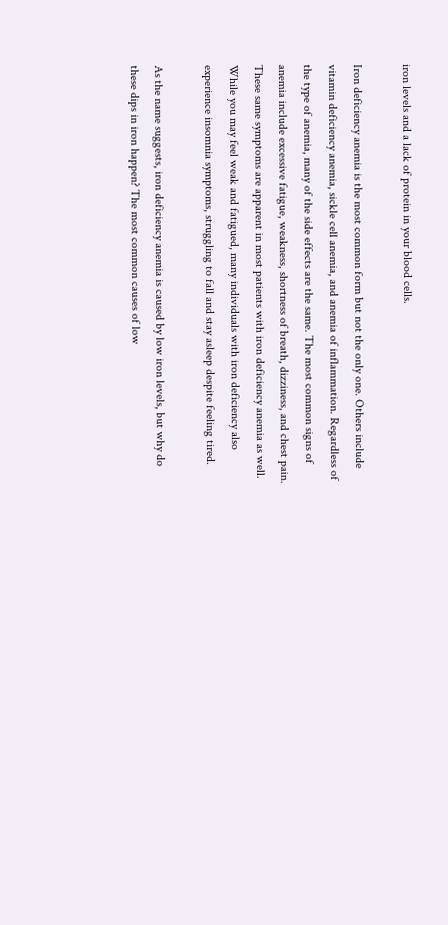iron levels and a lack of protein in your blood cells.

Iron deficiency anemia is the most common form but not the only one. Others include vitamin deficiency anemia, sickle cell anemia, and anemia of inflammation. Regardless of the type of anemia, many of the side effects are the same. The most common signs of anemia include excessive fatigue, weakness, shortness of breath, dizziness, and chest pain. These same symptoms are apparent in most patients with iron deficiency anemia as well. While you may feel weak and fatigued, many individuals with iron deficiency also experience insomnia symptoms, struggling to fall and stay asleep despite feeling tired.

As the name suggests, iron deficiency anemia is caused by low iron levels, but why do these dips in iron happen? The most common causes of low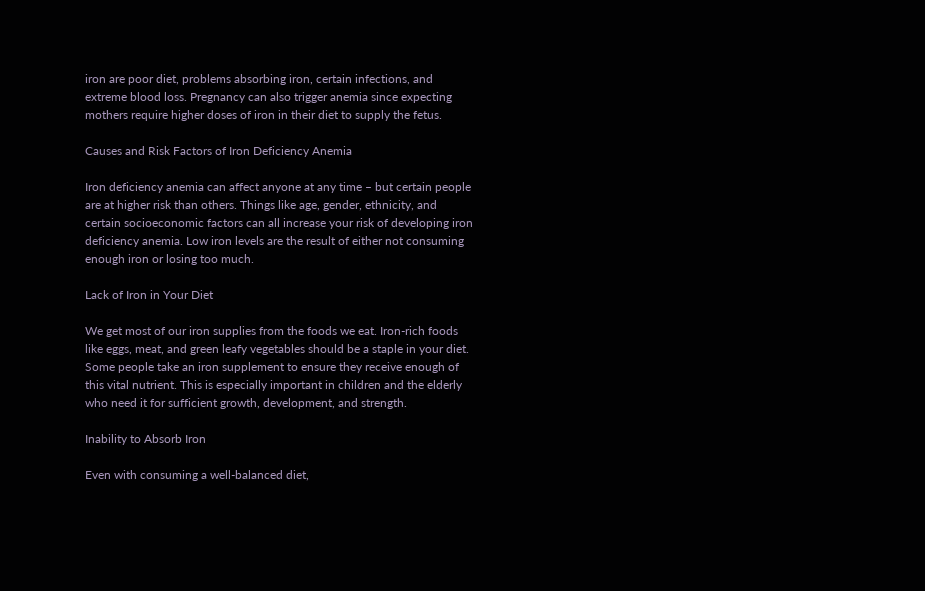iron are poor diet, problems absorbing iron, certain infections, and extreme blood loss. Pregnancy can also trigger anemia since expecting mothers require higher doses of iron in their diet to supply the fetus.

Causes and Risk Factors of Iron Deficiency Anemia

Iron deficiency anemia can affect anyone at any time – but certain people are at higher risk than others. Things like age, gender, ethnicity, and certain socioeconomic factors can all increase your risk of developing iron deficiency anemia. Low iron levels are the result of either not consuming enough iron or losing too much.

Lack of Iron in Your Diet

We get most of our iron supplies from the foods we eat. Iron-rich foods like eggs, meat, and green leafy vegetables should be a staple in your diet. Some people take an iron supplement to ensure they receive enough of this vital nutrient. This is especially important in children and the elderly who need it for sufficient growth, development, and strength.

Inability to Absorb Iron

Even with consuming a well-balanced diet,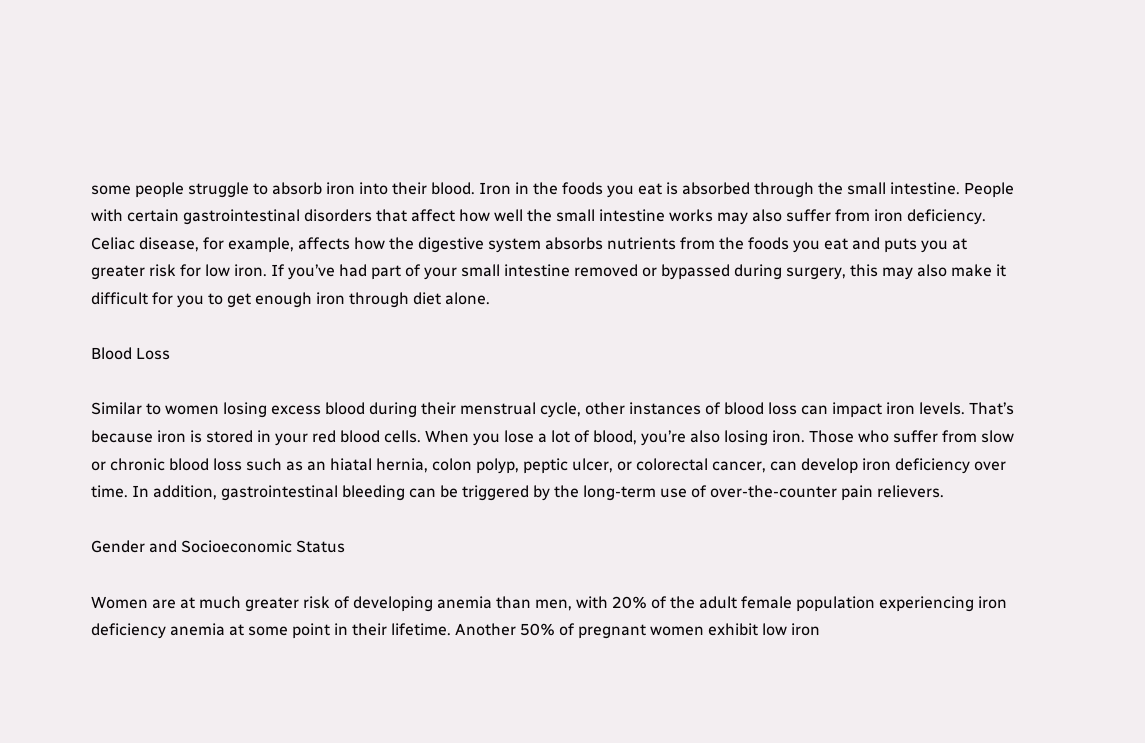some people struggle to absorb iron into their blood. Iron in the foods you eat is absorbed through the small intestine. People with certain gastrointestinal disorders that affect how well the small intestine works may also suffer from iron deficiency. Celiac disease, for example, affects how the digestive system absorbs nutrients from the foods you eat and puts you at greater risk for low iron. If you’ve had part of your small intestine removed or bypassed during surgery, this may also make it difficult for you to get enough iron through diet alone.

Blood Loss

Similar to women losing excess blood during their menstrual cycle, other instances of blood loss can impact iron levels. That’s because iron is stored in your red blood cells. When you lose a lot of blood, you’re also losing iron. Those who suffer from slow or chronic blood loss such as an hiatal hernia, colon polyp, peptic ulcer, or colorectal cancer, can develop iron deficiency over time. In addition, gastrointestinal bleeding can be triggered by the long-term use of over-the-counter pain relievers.

Gender and Socioeconomic Status

Women are at much greater risk of developing anemia than men, with 20% of the adult female population experiencing iron deficiency anemia at some point in their lifetime. Another 50% of pregnant women exhibit low iron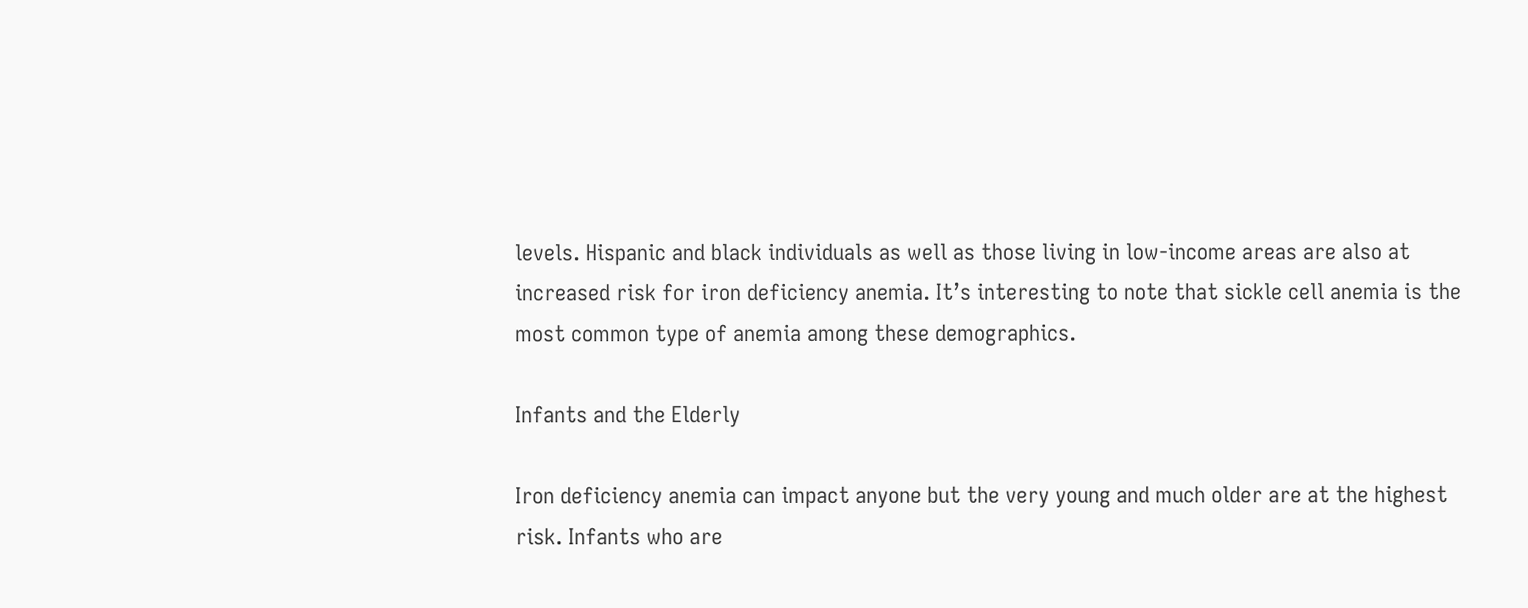levels. Hispanic and black individuals as well as those living in low-income areas are also at increased risk for iron deficiency anemia. It’s interesting to note that sickle cell anemia is the most common type of anemia among these demographics.

Infants and the Elderly

Iron deficiency anemia can impact anyone but the very young and much older are at the highest risk. Infants who are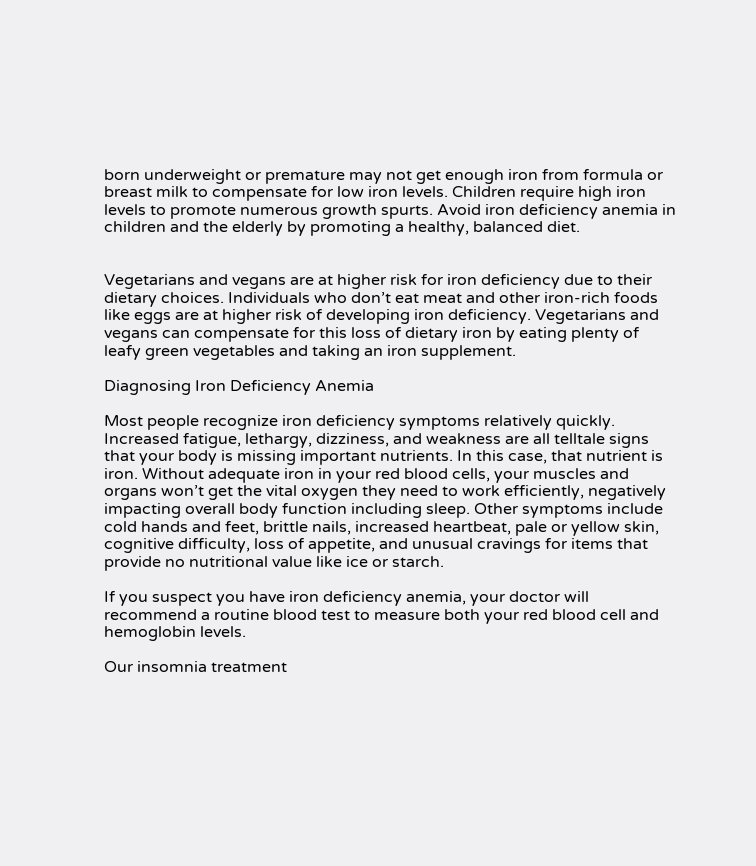born underweight or premature may not get enough iron from formula or breast milk to compensate for low iron levels. Children require high iron levels to promote numerous growth spurts. Avoid iron deficiency anemia in children and the elderly by promoting a healthy, balanced diet.


Vegetarians and vegans are at higher risk for iron deficiency due to their dietary choices. Individuals who don’t eat meat and other iron-rich foods like eggs are at higher risk of developing iron deficiency. Vegetarians and vegans can compensate for this loss of dietary iron by eating plenty of leafy green vegetables and taking an iron supplement.

Diagnosing Iron Deficiency Anemia

Most people recognize iron deficiency symptoms relatively quickly. Increased fatigue, lethargy, dizziness, and weakness are all telltale signs that your body is missing important nutrients. In this case, that nutrient is iron. Without adequate iron in your red blood cells, your muscles and organs won’t get the vital oxygen they need to work efficiently, negatively impacting overall body function including sleep. Other symptoms include cold hands and feet, brittle nails, increased heartbeat, pale or yellow skin, cognitive difficulty, loss of appetite, and unusual cravings for items that provide no nutritional value like ice or starch.

If you suspect you have iron deficiency anemia, your doctor will recommend a routine blood test to measure both your red blood cell and hemoglobin levels.

Our insomnia treatment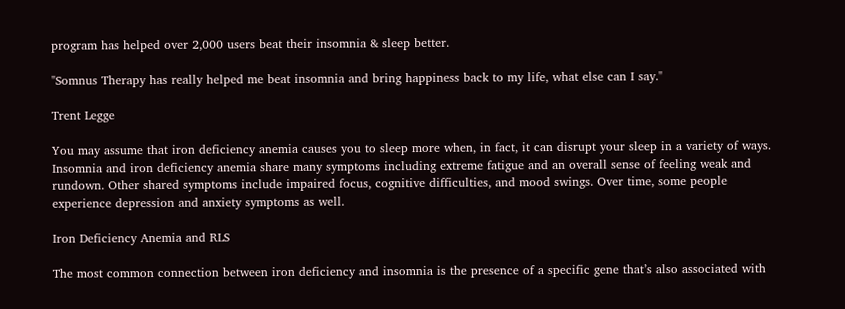program has helped over 2,000 users beat their insomnia & sleep better.

"Somnus Therapy has really helped me beat insomnia and bring happiness back to my life, what else can I say."

Trent Legge

You may assume that iron deficiency anemia causes you to sleep more when, in fact, it can disrupt your sleep in a variety of ways. Insomnia and iron deficiency anemia share many symptoms including extreme fatigue and an overall sense of feeling weak and rundown. Other shared symptoms include impaired focus, cognitive difficulties, and mood swings. Over time, some people experience depression and anxiety symptoms as well.

Iron Deficiency Anemia and RLS

The most common connection between iron deficiency and insomnia is the presence of a specific gene that’s also associated with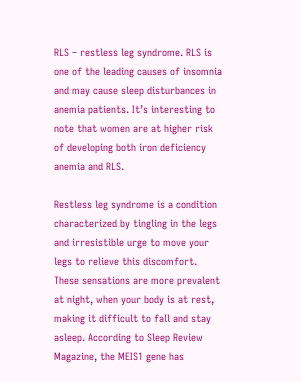RLS – restless leg syndrome. RLS is one of the leading causes of insomnia and may cause sleep disturbances in anemia patients. It’s interesting to note that women are at higher risk of developing both iron deficiency anemia and RLS.

Restless leg syndrome is a condition characterized by tingling in the legs and irresistible urge to move your legs to relieve this discomfort. These sensations are more prevalent at night, when your body is at rest, making it difficult to fall and stay asleep. According to Sleep Review Magazine, the MEIS1 gene has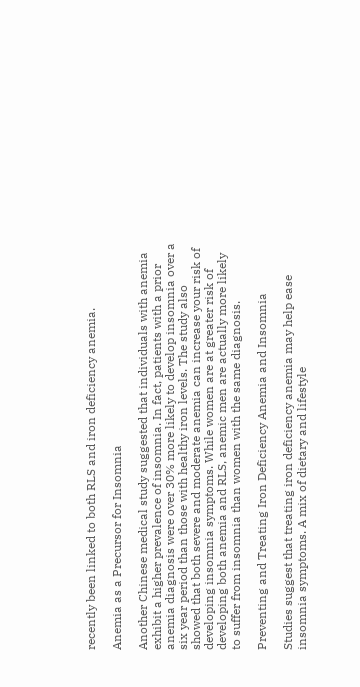recently been linked to both RLS and iron deficiency anemia.

Anemia as a Precursor for Insomnia

Another Chinese medical study suggested that individuals with anemia exhibit a higher prevalence of insomnia. In fact, patients with a prior anemia diagnosis were over 30% more likely to develop insomnia over a six year period than those with healthy iron levels. The study also showed that both severe and moderate anemia can increase your risk of developing insomnia symptoms. While women are at greater risk of developing both anemia and RLS, anemic men are actually more likely to suffer from insomnia than women with the same diagnosis.

Preventing and Treating Iron Deficiency Anemia and Insomnia

Studies suggest that treating iron deficiency anemia may help ease insomnia symptoms. A mix of dietary and lifestyle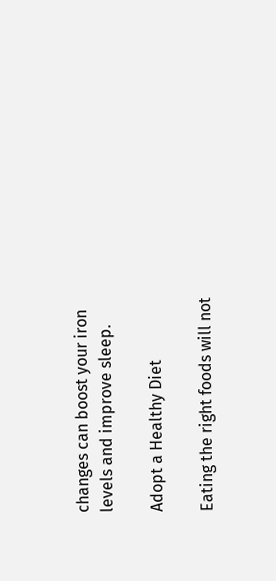changes can boost your iron levels and improve sleep.

Adopt a Healthy Diet

Eating the right foods will not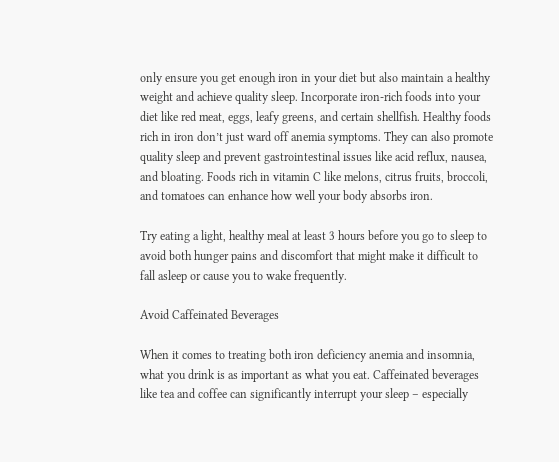only ensure you get enough iron in your diet but also maintain a healthy weight and achieve quality sleep. Incorporate iron-rich foods into your diet like red meat, eggs, leafy greens, and certain shellfish. Healthy foods rich in iron don’t just ward off anemia symptoms. They can also promote quality sleep and prevent gastrointestinal issues like acid reflux, nausea, and bloating. Foods rich in vitamin C like melons, citrus fruits, broccoli, and tomatoes can enhance how well your body absorbs iron.

Try eating a light, healthy meal at least 3 hours before you go to sleep to avoid both hunger pains and discomfort that might make it difficult to fall asleep or cause you to wake frequently.

Avoid Caffeinated Beverages

When it comes to treating both iron deficiency anemia and insomnia, what you drink is as important as what you eat. Caffeinated beverages like tea and coffee can significantly interrupt your sleep – especially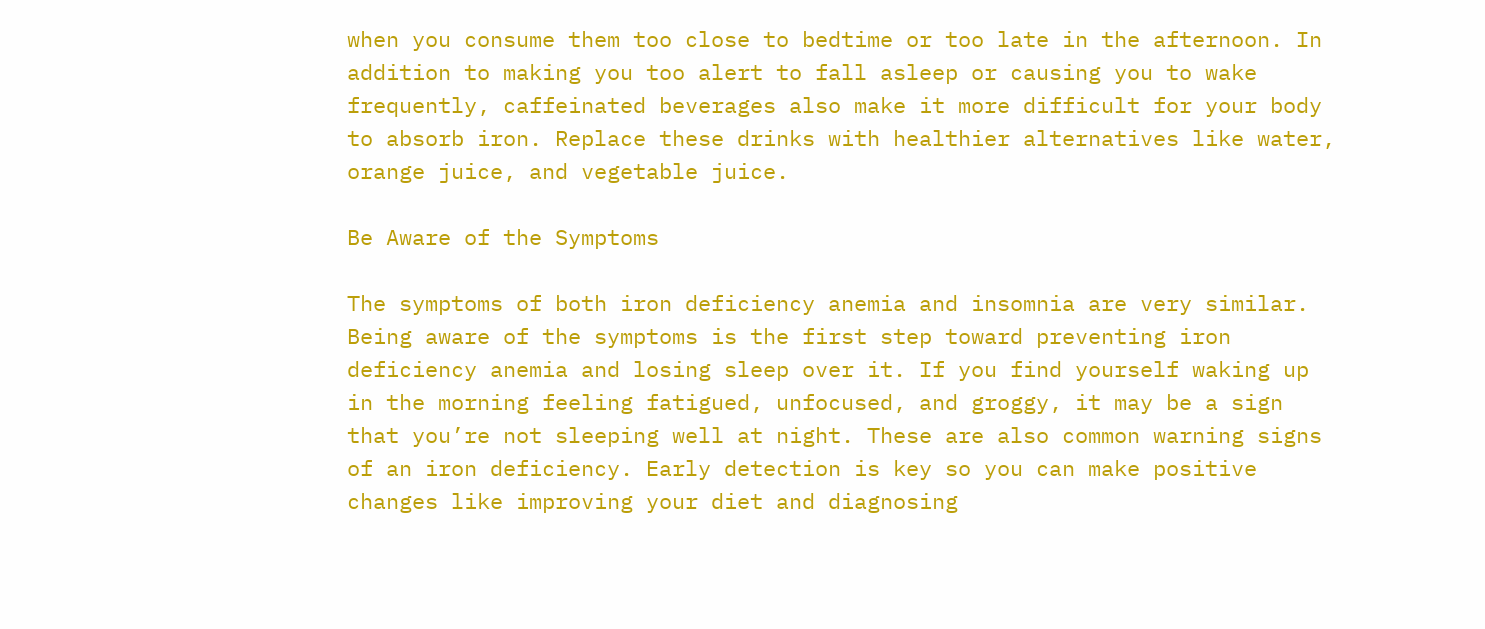when you consume them too close to bedtime or too late in the afternoon. In addition to making you too alert to fall asleep or causing you to wake frequently, caffeinated beverages also make it more difficult for your body to absorb iron. Replace these drinks with healthier alternatives like water, orange juice, and vegetable juice.

Be Aware of the Symptoms

The symptoms of both iron deficiency anemia and insomnia are very similar. Being aware of the symptoms is the first step toward preventing iron deficiency anemia and losing sleep over it. If you find yourself waking up in the morning feeling fatigued, unfocused, and groggy, it may be a sign that you’re not sleeping well at night. These are also common warning signs of an iron deficiency. Early detection is key so you can make positive changes like improving your diet and diagnosing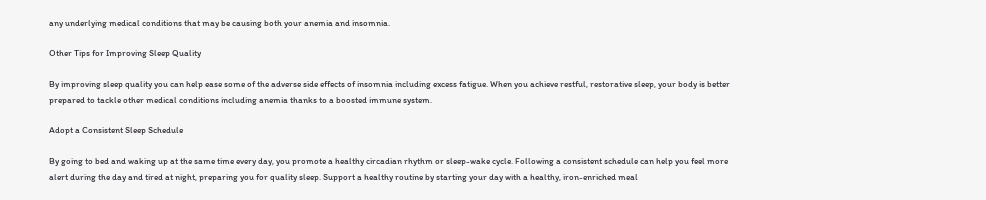any underlying medical conditions that may be causing both your anemia and insomnia.

Other Tips for Improving Sleep Quality

By improving sleep quality you can help ease some of the adverse side effects of insomnia including excess fatigue. When you achieve restful, restorative sleep, your body is better prepared to tackle other medical conditions including anemia thanks to a boosted immune system.

Adopt a Consistent Sleep Schedule

By going to bed and waking up at the same time every day, you promote a healthy circadian rhythm or sleep-wake cycle. Following a consistent schedule can help you feel more alert during the day and tired at night, preparing you for quality sleep. Support a healthy routine by starting your day with a healthy, iron-enriched meal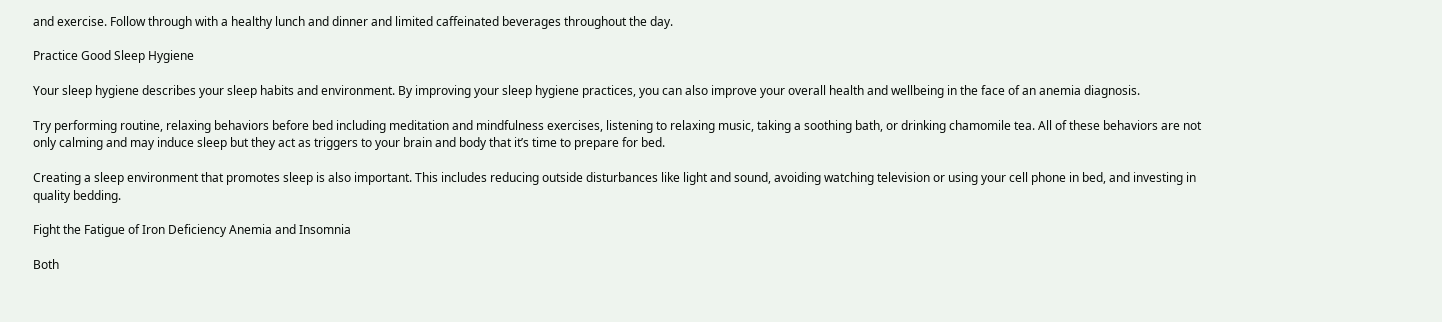and exercise. Follow through with a healthy lunch and dinner and limited caffeinated beverages throughout the day.

Practice Good Sleep Hygiene

Your sleep hygiene describes your sleep habits and environment. By improving your sleep hygiene practices, you can also improve your overall health and wellbeing in the face of an anemia diagnosis.

Try performing routine, relaxing behaviors before bed including meditation and mindfulness exercises, listening to relaxing music, taking a soothing bath, or drinking chamomile tea. All of these behaviors are not only calming and may induce sleep but they act as triggers to your brain and body that it’s time to prepare for bed.

Creating a sleep environment that promotes sleep is also important. This includes reducing outside disturbances like light and sound, avoiding watching television or using your cell phone in bed, and investing in quality bedding.

Fight the Fatigue of Iron Deficiency Anemia and Insomnia

Both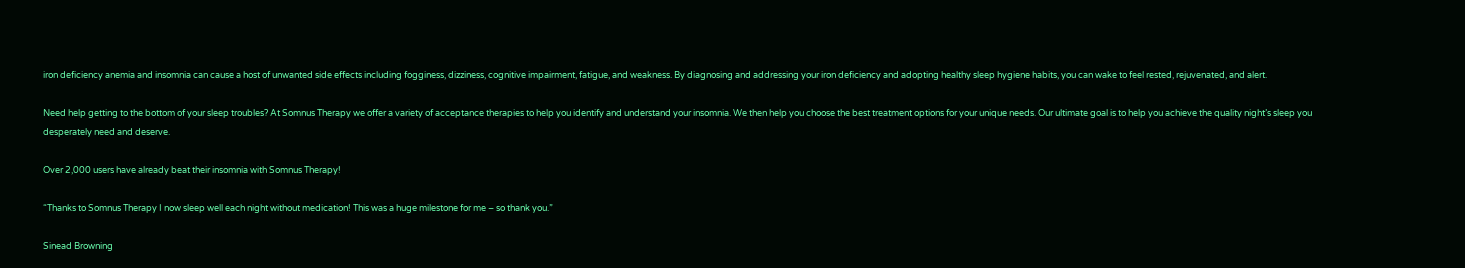iron deficiency anemia and insomnia can cause a host of unwanted side effects including fogginess, dizziness, cognitive impairment, fatigue, and weakness. By diagnosing and addressing your iron deficiency and adopting healthy sleep hygiene habits, you can wake to feel rested, rejuvenated, and alert.

Need help getting to the bottom of your sleep troubles? At Somnus Therapy we offer a variety of acceptance therapies to help you identify and understand your insomnia. We then help you choose the best treatment options for your unique needs. Our ultimate goal is to help you achieve the quality night’s sleep you desperately need and deserve.

Over 2,000 users have already beat their insomnia with Somnus Therapy!

“Thanks to Somnus Therapy I now sleep well each night without medication! This was a huge milestone for me – so thank you.”

Sinead Browning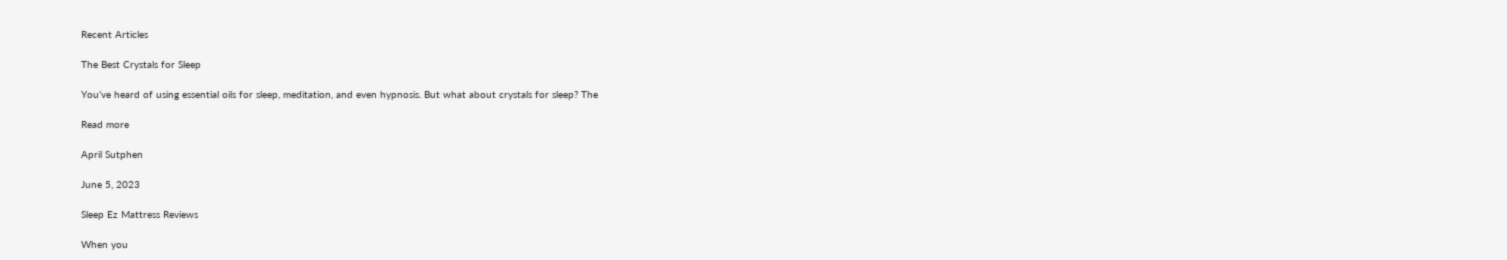Recent Articles

The Best Crystals for Sleep

You’ve heard of using essential oils for sleep, meditation, and even hypnosis. But what about crystals for sleep? The

Read more

April Sutphen

June 5, 2023

Sleep Ez Mattress Reviews

When you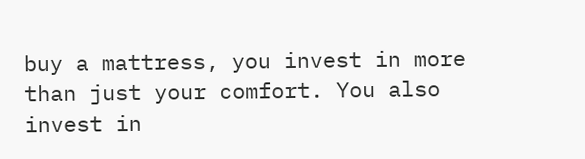buy a mattress, you invest in more than just your comfort. You also invest in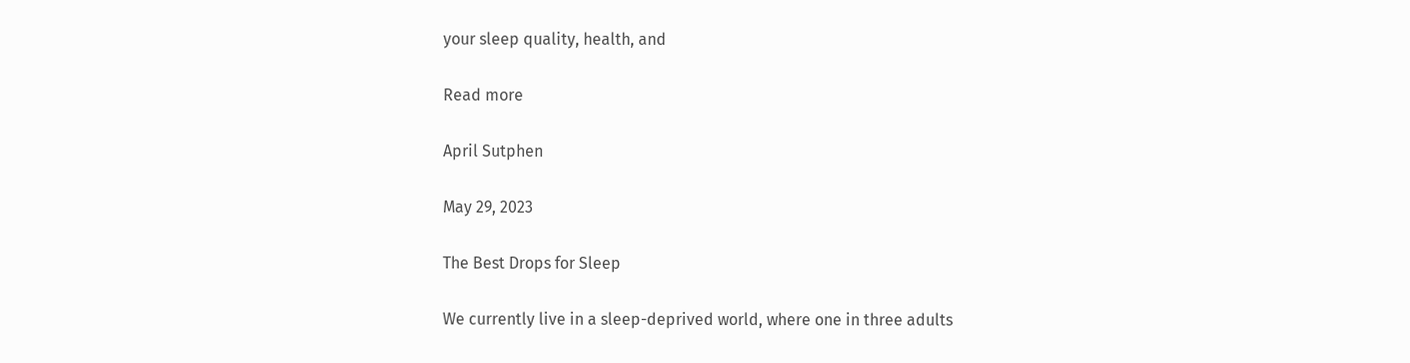your sleep quality, health, and

Read more

April Sutphen

May 29, 2023

The Best Drops for Sleep

We currently live in a sleep-deprived world, where one in three adults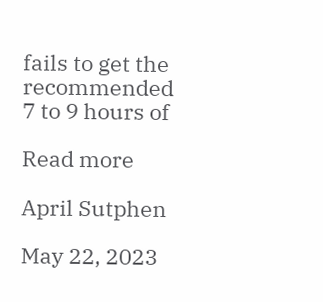fails to get the recommended 7 to 9 hours of

Read more

April Sutphen

May 22, 2023